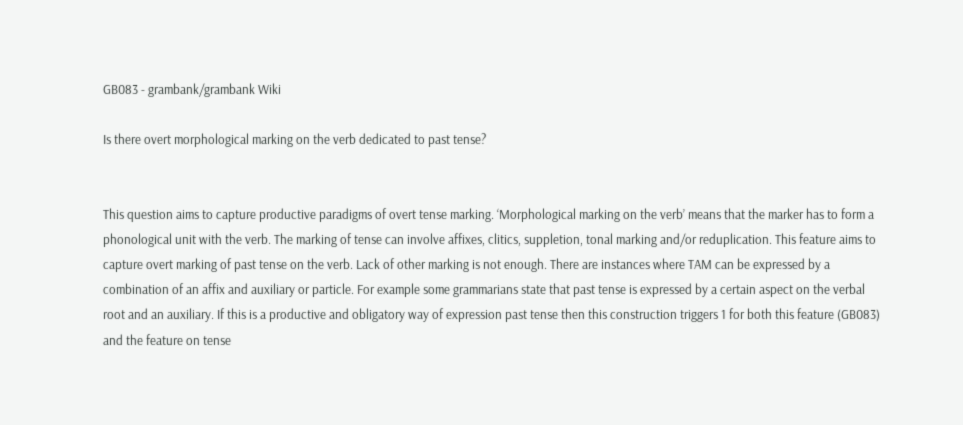GB083 - grambank/grambank Wiki

Is there overt morphological marking on the verb dedicated to past tense?


This question aims to capture productive paradigms of overt tense marking. ‘Morphological marking on the verb’ means that the marker has to form a phonological unit with the verb. The marking of tense can involve affixes, clitics, suppletion, tonal marking and/or reduplication. This feature aims to capture overt marking of past tense on the verb. Lack of other marking is not enough. There are instances where TAM can be expressed by a combination of an affix and auxiliary or particle. For example some grammarians state that past tense is expressed by a certain aspect on the verbal root and an auxiliary. If this is a productive and obligatory way of expression past tense then this construction triggers 1 for both this feature (GB083) and the feature on tense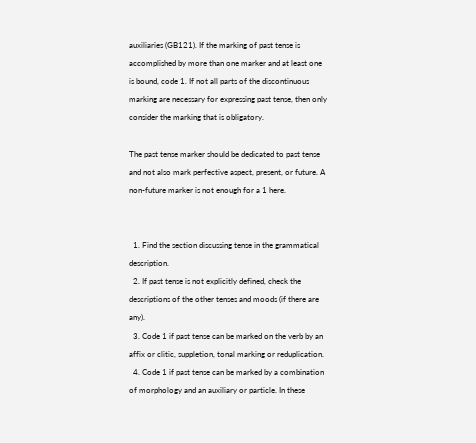auxiliaries (GB121). If the marking of past tense is accomplished by more than one marker and at least one is bound, code 1. If not all parts of the discontinuous marking are necessary for expressing past tense, then only consider the marking that is obligatory.

The past tense marker should be dedicated to past tense and not also mark perfective aspect, present, or future. A non-future marker is not enough for a 1 here.


  1. Find the section discussing tense in the grammatical description.
  2. If past tense is not explicitly defined, check the descriptions of the other tenses and moods (if there are any).
  3. Code 1 if past tense can be marked on the verb by an affix or clitic, suppletion, tonal marking or reduplication.
  4. Code 1 if past tense can be marked by a combination of morphology and an auxiliary or particle. In these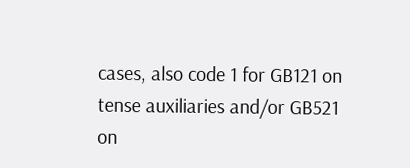cases, also code 1 for GB121 on tense auxiliaries and/or GB521 on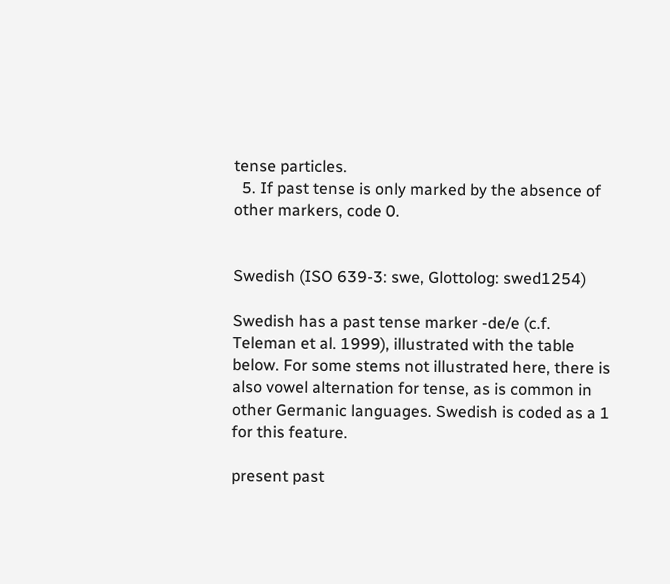tense particles.
  5. If past tense is only marked by the absence of other markers, code 0.


Swedish (ISO 639-3: swe, Glottolog: swed1254)

Swedish has a past tense marker -de/e (c.f. Teleman et al. 1999), illustrated with the table below. For some stems not illustrated here, there is also vowel alternation for tense, as is common in other Germanic languages. Swedish is coded as a 1 for this feature.

present past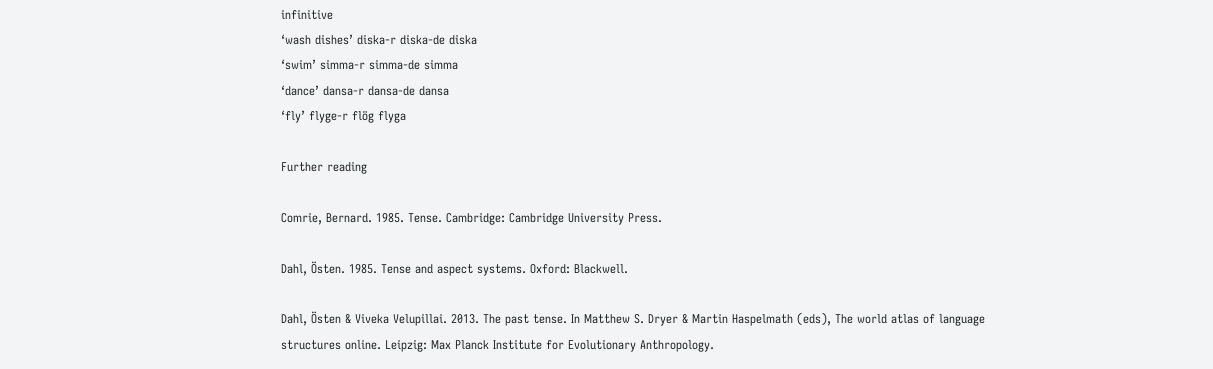infinitive
‘wash dishes’ diska-r diska-de diska
‘swim’ simma-r simma-de simma
‘dance’ dansa-r dansa-de dansa
‘fly’ flyge-r flög flyga

Further reading

Comrie, Bernard. 1985. Tense. Cambridge: Cambridge University Press.

Dahl, Östen. 1985. Tense and aspect systems. Oxford: Blackwell.

Dahl, Östen & Viveka Velupillai. 2013. The past tense. In Matthew S. Dryer & Martin Haspelmath (eds), The world atlas of language structures online. Leipzig: Max Planck Institute for Evolutionary Anthropology.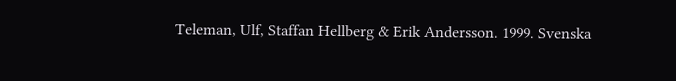Teleman, Ulf, Staffan Hellberg & Erik Andersson. 1999. Svenska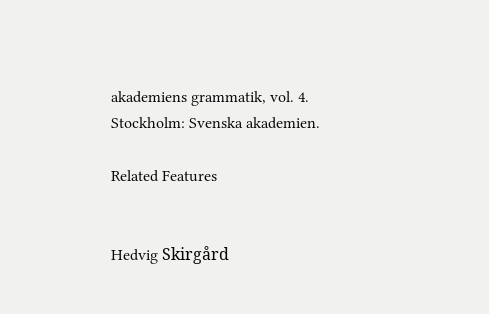akademiens grammatik, vol. 4. Stockholm: Svenska akademien.

Related Features


Hedvig Skirgård